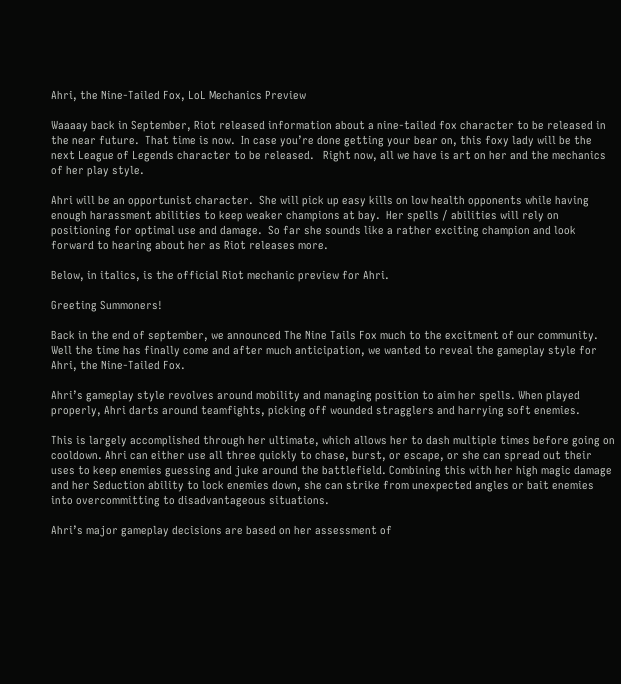Ahri, the Nine-Tailed Fox, LoL Mechanics Preview

Waaaay back in September, Riot released information about a nine-tailed fox character to be released in the near future.  That time is now.  In case you’re done getting your bear on, this foxy lady will be the next League of Legends character to be released.   Right now, all we have is art on her and the mechanics of her play style.

Ahri will be an opportunist character.  She will pick up easy kills on low health opponents while having enough harassment abilities to keep weaker champions at bay.  Her spells / abilities will rely on positioning for optimal use and damage.  So far she sounds like a rather exciting champion and look forward to hearing about her as Riot releases more.

Below, in italics, is the official Riot mechanic preview for Ahri.

Greeting Summoners!

Back in the end of september, we announced The Nine Tails Fox much to the excitment of our community. Well the time has finally come and after much anticipation, we wanted to reveal the gameplay style for Ahri, the Nine-Tailed Fox.

Ahri’s gameplay style revolves around mobility and managing position to aim her spells. When played properly, Ahri darts around teamfights, picking off wounded stragglers and harrying soft enemies.

This is largely accomplished through her ultimate, which allows her to dash multiple times before going on cooldown. Ahri can either use all three quickly to chase, burst, or escape, or she can spread out their uses to keep enemies guessing and juke around the battlefield. Combining this with her high magic damage and her Seduction ability to lock enemies down, she can strike from unexpected angles or bait enemies into overcommitting to disadvantageous situations.

Ahri’s major gameplay decisions are based on her assessment of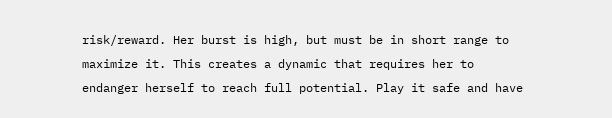risk/reward. Her burst is high, but must be in short range to maximize it. This creates a dynamic that requires her to endanger herself to reach full potential. Play it safe and have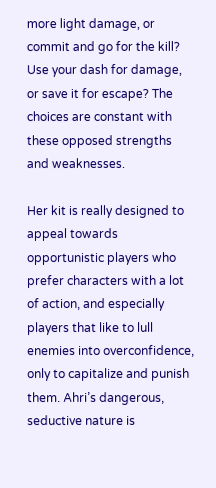more light damage, or commit and go for the kill? Use your dash for damage, or save it for escape? The choices are constant with these opposed strengths and weaknesses.

Her kit is really designed to appeal towards opportunistic players who prefer characters with a lot of action, and especially players that like to lull enemies into overconfidence, only to capitalize and punish them. Ahri’s dangerous, seductive nature is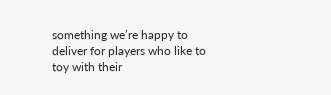something we’re happy to deliver for players who like to toy with their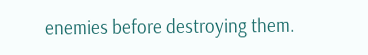enemies before destroying them.